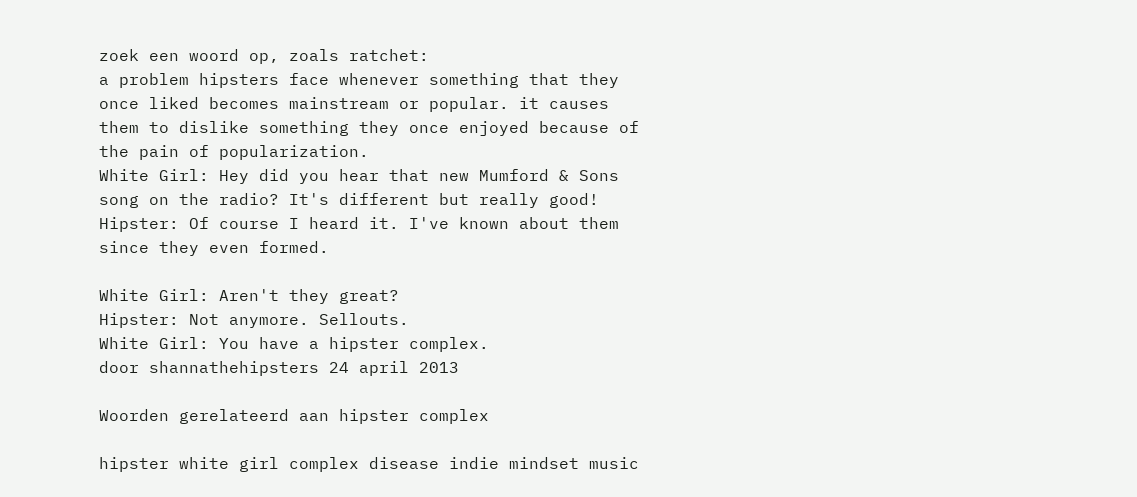zoek een woord op, zoals ratchet:
a problem hipsters face whenever something that they once liked becomes mainstream or popular. it causes them to dislike something they once enjoyed because of the pain of popularization.
White Girl: Hey did you hear that new Mumford & Sons song on the radio? It's different but really good!
Hipster: Of course I heard it. I've known about them since they even formed.

White Girl: Aren't they great?
Hipster: Not anymore. Sellouts.
White Girl: You have a hipster complex.
door shannathehipsters 24 april 2013

Woorden gerelateerd aan hipster complex

hipster white girl complex disease indie mindset music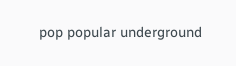pop popular underground